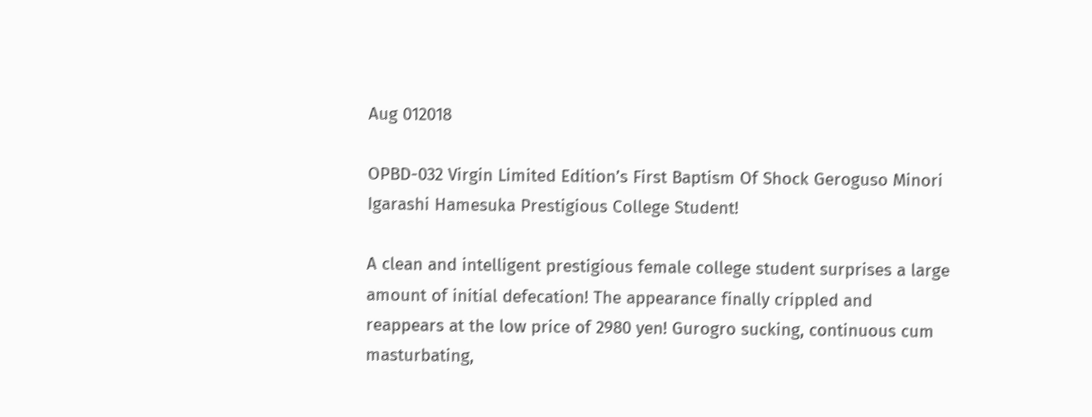Aug 012018

OPBD-032 Virgin Limited Edition’s First Baptism Of Shock Geroguso Minori Igarashi Hamesuka Prestigious College Student!

A clean and intelligent prestigious female college student surprises a large amount of initial defecation! The appearance finally crippled and reappears at the low price of 2980 yen! Gurogro sucking, continuous cum masturbating,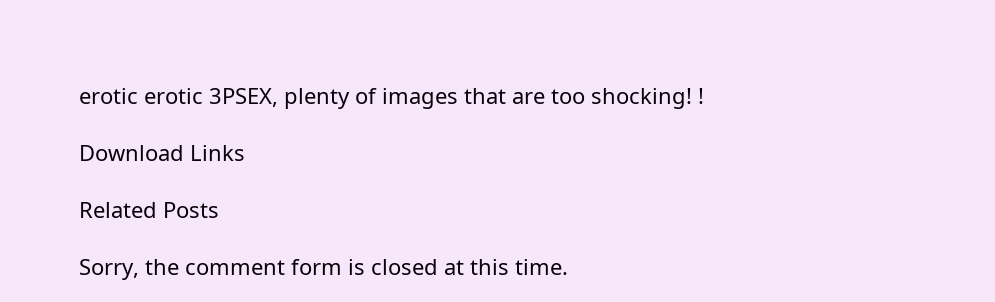erotic erotic 3PSEX, plenty of images that are too shocking! !

Download Links

Related Posts

Sorry, the comment form is closed at this time.